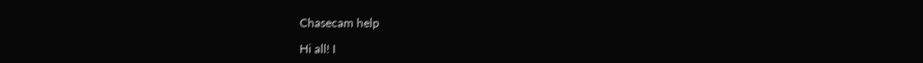Chasecam help

Hi all! I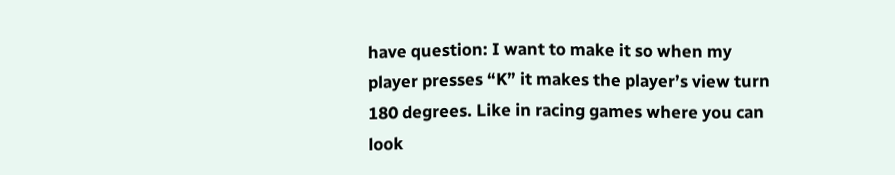have question: I want to make it so when my player presses “K” it makes the player’s view turn 180 degrees. Like in racing games where you can look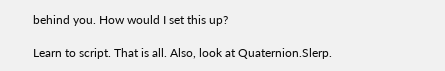behind you. How would I set this up?

Learn to script. That is all. Also, look at Quaternion.Slerp.